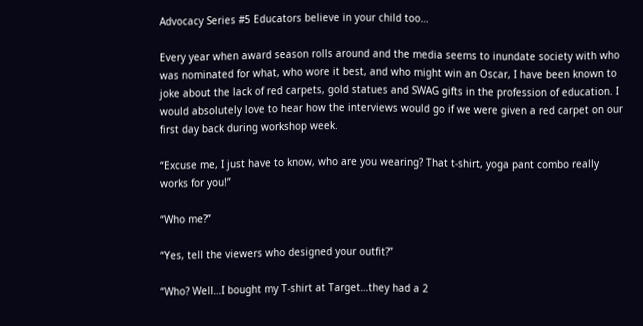Advocacy Series #5 Educators believe in your child too…

Every year when award season rolls around and the media seems to inundate society with who was nominated for what, who wore it best, and who might win an Oscar, I have been known to joke about the lack of red carpets, gold statues and SWAG gifts in the profession of education. I would absolutely love to hear how the interviews would go if we were given a red carpet on our first day back during workshop week.

“Excuse me, I just have to know, who are you wearing? That t-shirt, yoga pant combo really works for you!”

“Who me?”

“Yes, tell the viewers who designed your outfit?”

“Who? Well…I bought my T-shirt at Target…they had a 2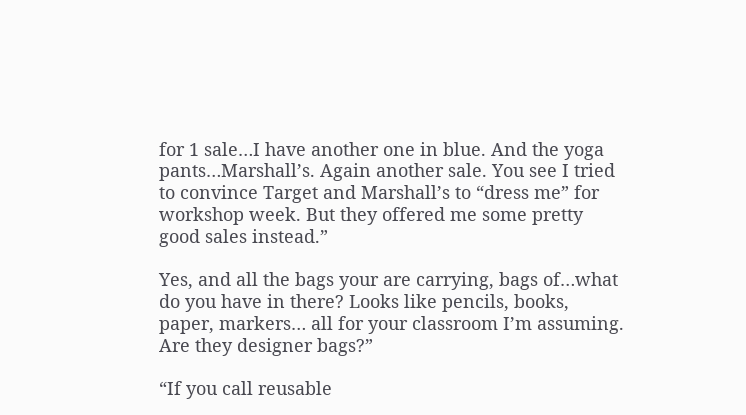for 1 sale…I have another one in blue. And the yoga pants…Marshall’s. Again another sale. You see I tried to convince Target and Marshall’s to “dress me” for workshop week. But they offered me some pretty good sales instead.”

Yes, and all the bags your are carrying, bags of…what do you have in there? Looks like pencils, books, paper, markers… all for your classroom I’m assuming. Are they designer bags?”

“If you call reusable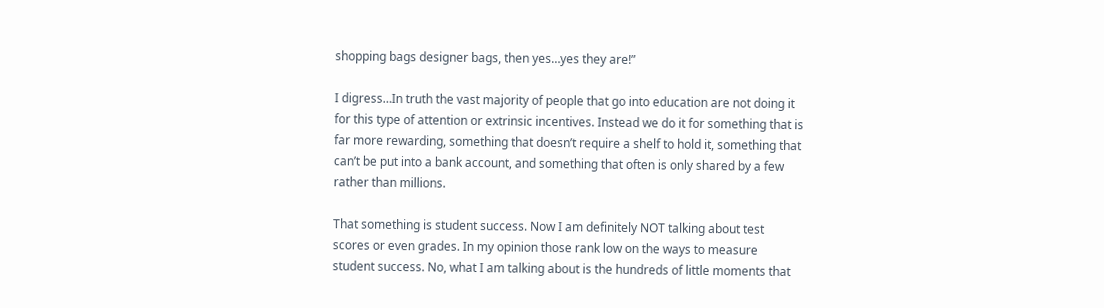shopping bags designer bags, then yes…yes they are!”

I digress…In truth the vast majority of people that go into education are not doing it for this type of attention or extrinsic incentives. Instead we do it for something that is far more rewarding, something that doesn’t require a shelf to hold it, something that can’t be put into a bank account, and something that often is only shared by a few rather than millions.

That something is student success. Now I am definitely NOT talking about test scores or even grades. In my opinion those rank low on the ways to measure student success. No, what I am talking about is the hundreds of little moments that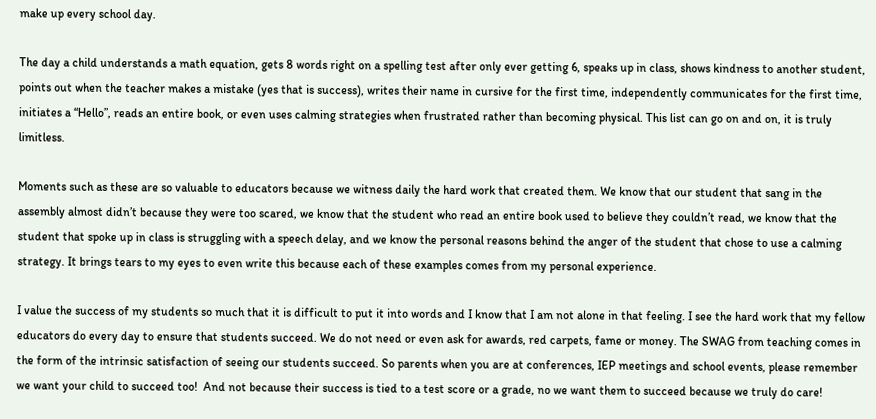make up every school day.

The day a child understands a math equation, gets 8 words right on a spelling test after only ever getting 6, speaks up in class, shows kindness to another student, points out when the teacher makes a mistake (yes that is success), writes their name in cursive for the first time, independently communicates for the first time, initiates a “Hello”, reads an entire book, or even uses calming strategies when frustrated rather than becoming physical. This list can go on and on, it is truly limitless.

Moments such as these are so valuable to educators because we witness daily the hard work that created them. We know that our student that sang in the assembly almost didn’t because they were too scared, we know that the student who read an entire book used to believe they couldn’t read, we know that the student that spoke up in class is struggling with a speech delay, and we know the personal reasons behind the anger of the student that chose to use a calming strategy. It brings tears to my eyes to even write this because each of these examples comes from my personal experience.

I value the success of my students so much that it is difficult to put it into words and I know that I am not alone in that feeling. I see the hard work that my fellow educators do every day to ensure that students succeed. We do not need or even ask for awards, red carpets, fame or money. The SWAG from teaching comes in the form of the intrinsic satisfaction of seeing our students succeed. So parents when you are at conferences, IEP meetings and school events, please remember we want your child to succeed too!  And not because their success is tied to a test score or a grade, no we want them to succeed because we truly do care!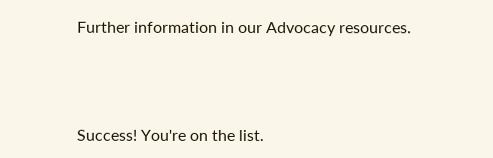Further information in our Advocacy resources.



Success! You're on the list.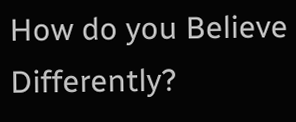How do you Believe Differently?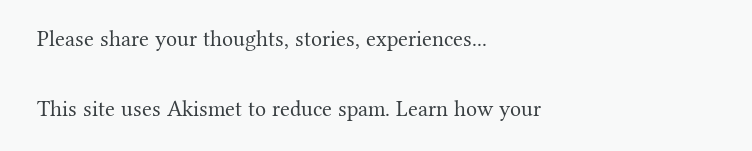Please share your thoughts, stories, experiences...

This site uses Akismet to reduce spam. Learn how your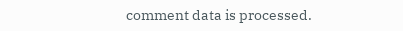comment data is processed.